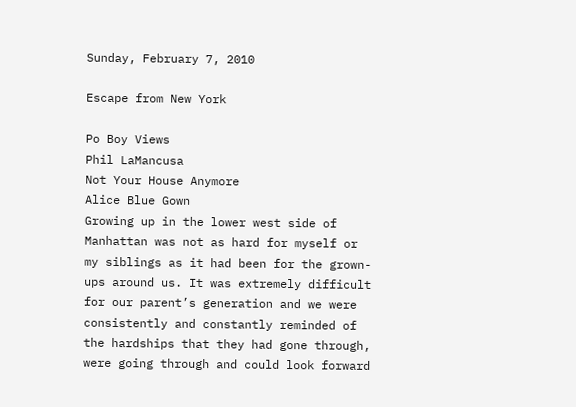Sunday, February 7, 2010

Escape from New York

Po Boy Views
Phil LaMancusa
Not Your House Anymore
Alice Blue Gown
Growing up in the lower west side of Manhattan was not as hard for myself or my siblings as it had been for the grown-ups around us. It was extremely difficult for our parent’s generation and we were consistently and constantly reminded of the hardships that they had gone through, were going through and could look forward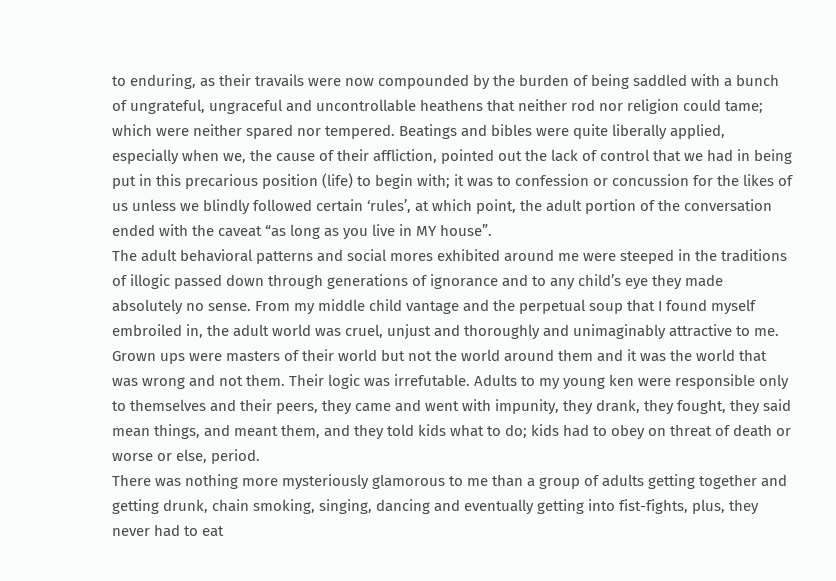to enduring, as their travails were now compounded by the burden of being saddled with a bunch of ungrateful, ungraceful and uncontrollable heathens that neither rod nor religion could tame; which were neither spared nor tempered. Beatings and bibles were quite liberally applied, especially when we, the cause of their affliction, pointed out the lack of control that we had in being put in this precarious position (life) to begin with; it was to confession or concussion for the likes of us unless we blindly followed certain ‘rules’, at which point, the adult portion of the conversation ended with the caveat “as long as you live in MY house”.
The adult behavioral patterns and social mores exhibited around me were steeped in the traditions of illogic passed down through generations of ignorance and to any child’s eye they made absolutely no sense. From my middle child vantage and the perpetual soup that I found myself embroiled in, the adult world was cruel, unjust and thoroughly and unimaginably attractive to me. Grown ups were masters of their world but not the world around them and it was the world that was wrong and not them. Their logic was irrefutable. Adults to my young ken were responsible only to themselves and their peers, they came and went with impunity, they drank, they fought, they said mean things, and meant them, and they told kids what to do; kids had to obey on threat of death or worse or else, period.
There was nothing more mysteriously glamorous to me than a group of adults getting together and getting drunk, chain smoking, singing, dancing and eventually getting into fist-fights, plus, they never had to eat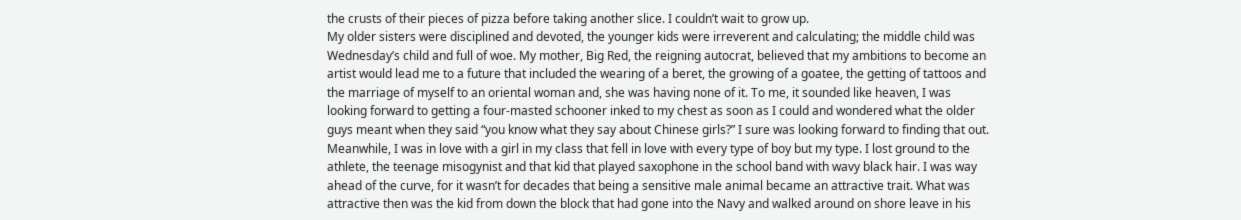the crusts of their pieces of pizza before taking another slice. I couldn’t wait to grow up.
My older sisters were disciplined and devoted, the younger kids were irreverent and calculating; the middle child was Wednesday’s child and full of woe. My mother, Big Red, the reigning autocrat, believed that my ambitions to become an artist would lead me to a future that included the wearing of a beret, the growing of a goatee, the getting of tattoos and the marriage of myself to an oriental woman and, she was having none of it. To me, it sounded like heaven, I was looking forward to getting a four-masted schooner inked to my chest as soon as I could and wondered what the older guys meant when they said “you know what they say about Chinese girls?” I sure was looking forward to finding that out.
Meanwhile, I was in love with a girl in my class that fell in love with every type of boy but my type. I lost ground to the athlete, the teenage misogynist and that kid that played saxophone in the school band with wavy black hair. I was way ahead of the curve, for it wasn’t for decades that being a sensitive male animal became an attractive trait. What was attractive then was the kid from down the block that had gone into the Navy and walked around on shore leave in his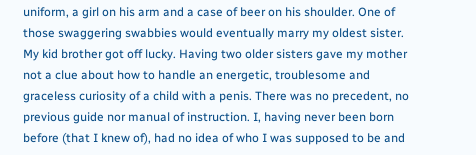uniform, a girl on his arm and a case of beer on his shoulder. One of those swaggering swabbies would eventually marry my oldest sister.
My kid brother got off lucky. Having two older sisters gave my mother not a clue about how to handle an energetic, troublesome and graceless curiosity of a child with a penis. There was no precedent, no previous guide nor manual of instruction. I, having never been born before (that I knew of), had no idea of who I was supposed to be and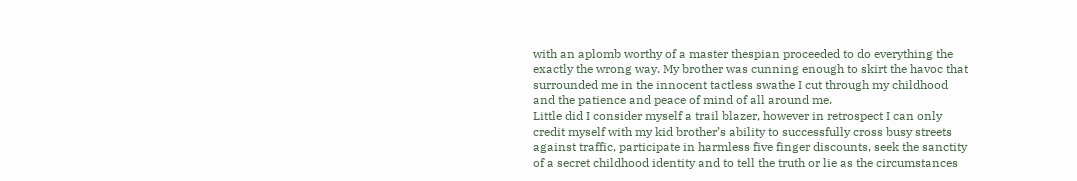with an aplomb worthy of a master thespian proceeded to do everything the exactly the wrong way. My brother was cunning enough to skirt the havoc that surrounded me in the innocent tactless swathe I cut through my childhood and the patience and peace of mind of all around me.
Little did I consider myself a trail blazer, however in retrospect I can only credit myself with my kid brother’s ability to successfully cross busy streets against traffic, participate in harmless five finger discounts, seek the sanctity of a secret childhood identity and to tell the truth or lie as the circumstances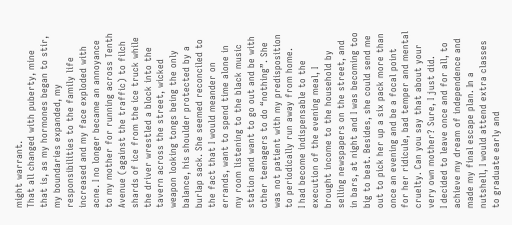might warrant.
That all changed with puberty, mine that is, as my hormones began to stir, my boundaries expanded, my responsibilities to the family life increased and my face exploded with acne. I no longer became an annoyance to my mother for running across Tenth Avenue (against the traffic) to filch shards of ice from the ice truck while the driver wrestled a block into the tavern across the street, wicked weapon looking tongs being the only balance, his shoulder protected by a burlap sack. She seemed reconciled to the fact that I would meander on errands, want to spend time alone in my room listening to the black music station and want to go out and be with other teenagers to do “nothing”. She was not patient with my predisposition to periodically run away from home.
I had become indispensable to the execution of the evening meal, I brought income to the household by selling newspapers on the street, and in bars, at night and I was becoming too big to beat. Besides, she could send me out to pick her up a six pack more than once an evening and be a focal point for her ridicule, bad temper and mental cruelty. Can you say that about your very own mother? Sure, I just did.
I decided to leave once and for all, to achieve my dream of independence and made my final escape plan. In a nutshell, I would attend extra classes to graduate early and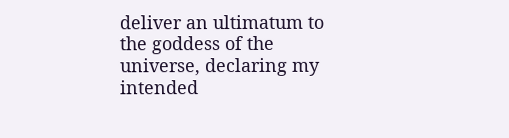deliver an ultimatum to the goddess of the universe, declaring my intended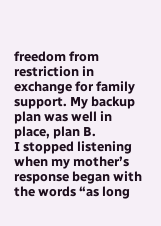freedom from restriction in exchange for family support. My backup plan was well in place, plan B.
I stopped listening when my mother’s response began with the words “as long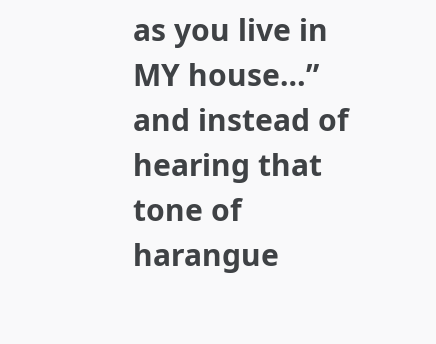as you live in MY house…” and instead of hearing that tone of harangue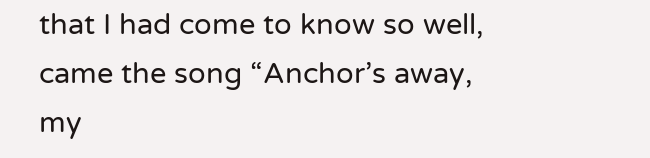that I had come to know so well, came the song “Anchor’s away, my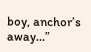boy, anchor’s away…”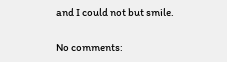and I could not but smile.

No comments: